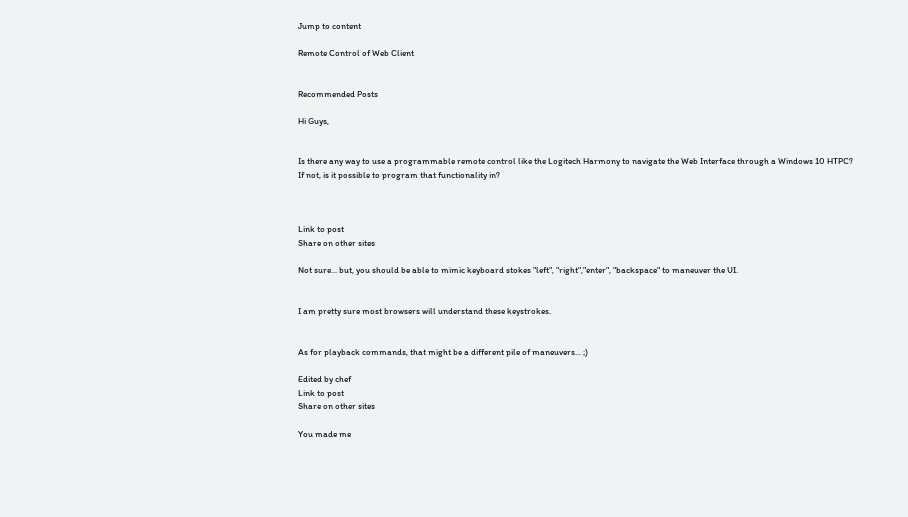Jump to content

Remote Control of Web Client


Recommended Posts

Hi Guys,


Is there any way to use a programmable remote control like the Logitech Harmony to navigate the Web Interface through a Windows 10 HTPC? If not, is it possible to program that functionality in?



Link to post
Share on other sites

Not sure... but, you should be able to mimic keyboard stokes "left", "right","enter", "backspace" to maneuver the UI.


I am pretty sure most browsers will understand these keystrokes.


As for playback commands, that might be a different pile of maneuvers... ;)

Edited by chef
Link to post
Share on other sites

You made me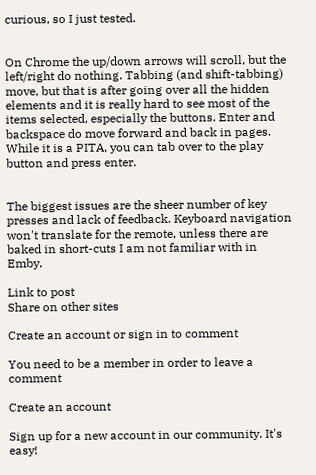curious, so I just tested.


On Chrome the up/down arrows will scroll, but the left/right do nothing. Tabbing (and shift-tabbing) move, but that is after going over all the hidden elements and it is really hard to see most of the items selected, especially the buttons. Enter and backspace do move forward and back in pages. While it is a PITA, you can tab over to the play button and press enter.


The biggest issues are the sheer number of key presses and lack of feedback. Keyboard navigation won't translate for the remote, unless there are baked in short-cuts I am not familiar with in Emby.

Link to post
Share on other sites

Create an account or sign in to comment

You need to be a member in order to leave a comment

Create an account

Sign up for a new account in our community. It's easy!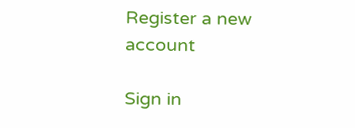Register a new account

Sign in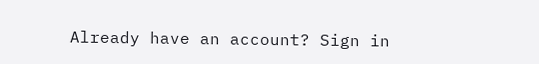Already have an account? Sign in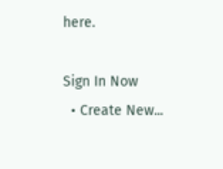here.

Sign In Now
  • Create New...